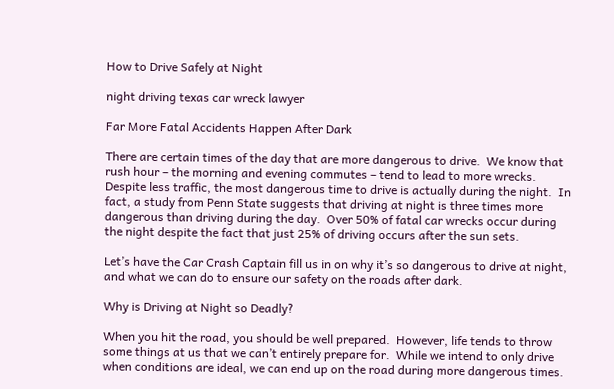How to Drive Safely at Night

night driving texas car wreck lawyer

Far More Fatal Accidents Happen After Dark

There are certain times of the day that are more dangerous to drive.  We know that rush hour – the morning and evening commutes – tend to lead to more wrecks.  Despite less traffic, the most dangerous time to drive is actually during the night.  In fact, a study from Penn State suggests that driving at night is three times more dangerous than driving during the day.  Over 50% of fatal car wrecks occur during the night despite the fact that just 25% of driving occurs after the sun sets.

Let’s have the Car Crash Captain fill us in on why it’s so dangerous to drive at night, and what we can do to ensure our safety on the roads after dark.

Why is Driving at Night so Deadly?

When you hit the road, you should be well prepared.  However, life tends to throw some things at us that we can’t entirely prepare for.  While we intend to only drive when conditions are ideal, we can end up on the road during more dangerous times.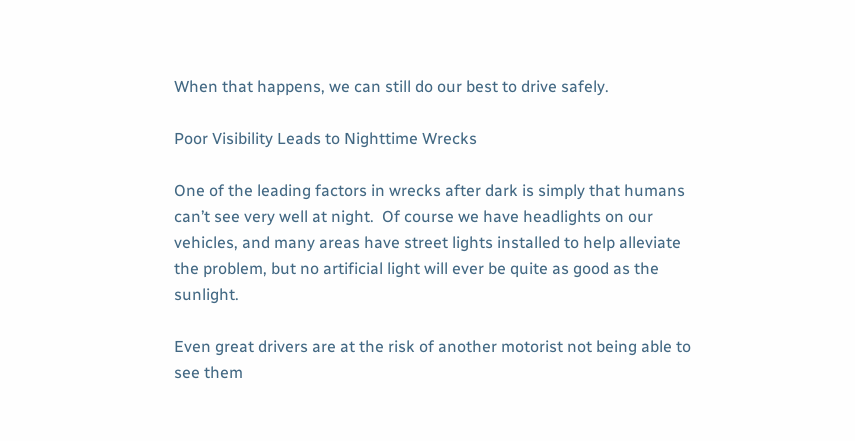When that happens, we can still do our best to drive safely.

Poor Visibility Leads to Nighttime Wrecks

One of the leading factors in wrecks after dark is simply that humans can’t see very well at night.  Of course we have headlights on our vehicles, and many areas have street lights installed to help alleviate the problem, but no artificial light will ever be quite as good as the sunlight.

Even great drivers are at the risk of another motorist not being able to see them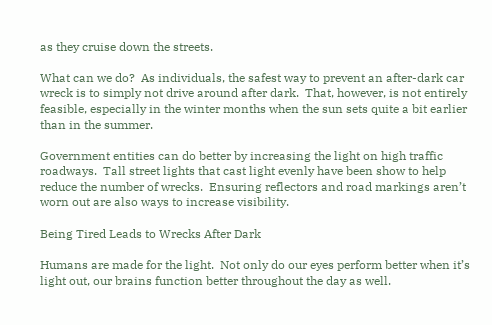as they cruise down the streets.

What can we do?  As individuals, the safest way to prevent an after-dark car wreck is to simply not drive around after dark.  That, however, is not entirely feasible, especially in the winter months when the sun sets quite a bit earlier than in the summer.

Government entities can do better by increasing the light on high traffic roadways.  Tall street lights that cast light evenly have been show to help reduce the number of wrecks.  Ensuring reflectors and road markings aren’t worn out are also ways to increase visibility.

Being Tired Leads to Wrecks After Dark

Humans are made for the light.  Not only do our eyes perform better when it’s light out, our brains function better throughout the day as well.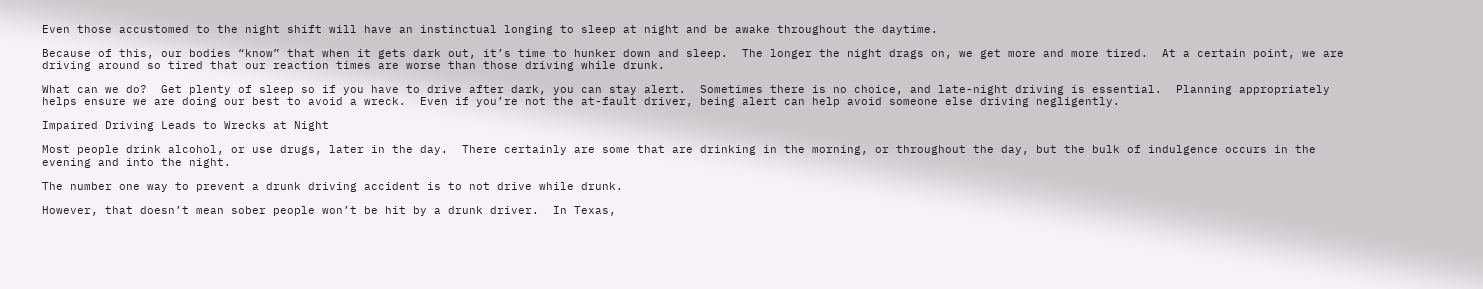Even those accustomed to the night shift will have an instinctual longing to sleep at night and be awake throughout the daytime.

Because of this, our bodies “know” that when it gets dark out, it’s time to hunker down and sleep.  The longer the night drags on, we get more and more tired.  At a certain point, we are driving around so tired that our reaction times are worse than those driving while drunk.

What can we do?  Get plenty of sleep so if you have to drive after dark, you can stay alert.  Sometimes there is no choice, and late-night driving is essential.  Planning appropriately helps ensure we are doing our best to avoid a wreck.  Even if you’re not the at-fault driver, being alert can help avoid someone else driving negligently.

Impaired Driving Leads to Wrecks at Night

Most people drink alcohol, or use drugs, later in the day.  There certainly are some that are drinking in the morning, or throughout the day, but the bulk of indulgence occurs in the evening and into the night.

The number one way to prevent a drunk driving accident is to not drive while drunk.

However, that doesn’t mean sober people won’t be hit by a drunk driver.  In Texas,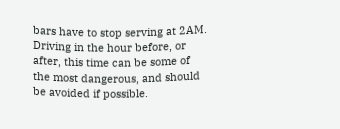bars have to stop serving at 2AM.  Driving in the hour before, or after, this time can be some of the most dangerous, and should be avoided if possible.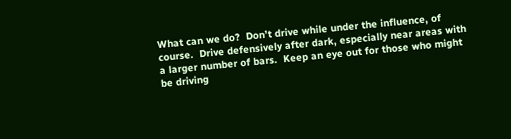What can we do?  Don’t drive while under the influence, of course.  Drive defensively after dark, especially near areas with a larger number of bars.  Keep an eye out for those who might be driving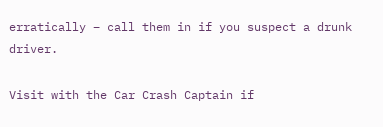erratically – call them in if you suspect a drunk driver.

Visit with the Car Crash Captain if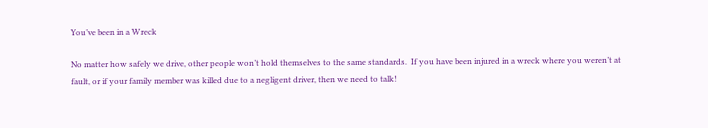You’ve been in a Wreck

No matter how safely we drive, other people won’t hold themselves to the same standards.  If you have been injured in a wreck where you weren’t at fault, or if your family member was killed due to a negligent driver, then we need to talk!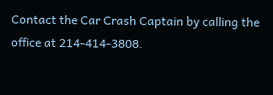Contact the Car Crash Captain by calling the office at 214-414-3808.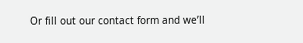Or fill out our contact form and we’ll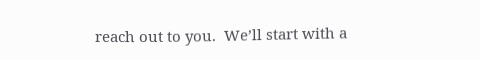reach out to you.  We’ll start with a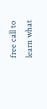free call to learn what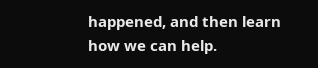happened, and then learn how we can help.